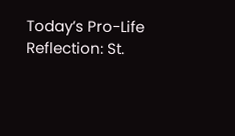Today’s Pro-Life Reflection: St.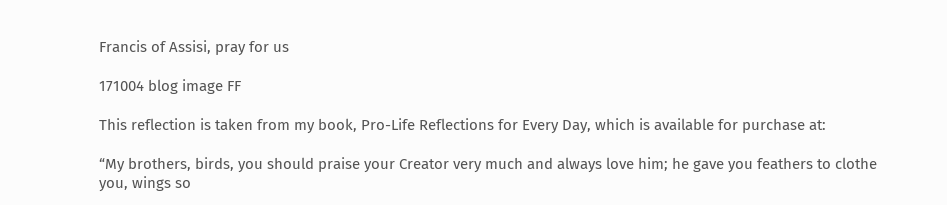Francis of Assisi, pray for us

171004 blog image FF

This reflection is taken from my book, Pro-Life Reflections for Every Day, which is available for purchase at:

“My brothers, birds, you should praise your Creator very much and always love him; he gave you feathers to clothe you, wings so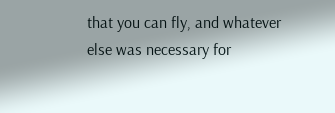that you can fly, and whatever else was necessary for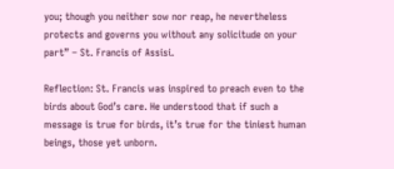you; though you neither sow nor reap, he nevertheless protects and governs you without any solicitude on your part” – St. Francis of Assisi.

Reflection: St. Francis was inspired to preach even to the birds about God’s care. He understood that if such a message is true for birds, it’s true for the tiniest human beings, those yet unborn.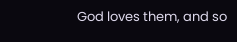God loves them, and so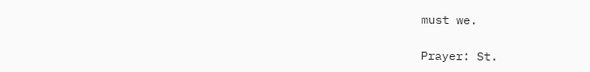must we.

Prayer: St.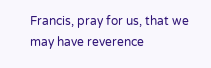Francis, pray for us, that we may have reverence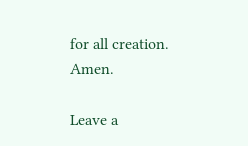for all creation. Amen.

Leave a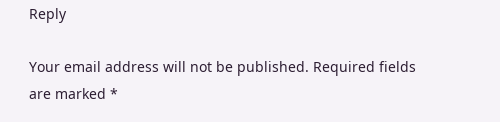Reply

Your email address will not be published. Required fields are marked *